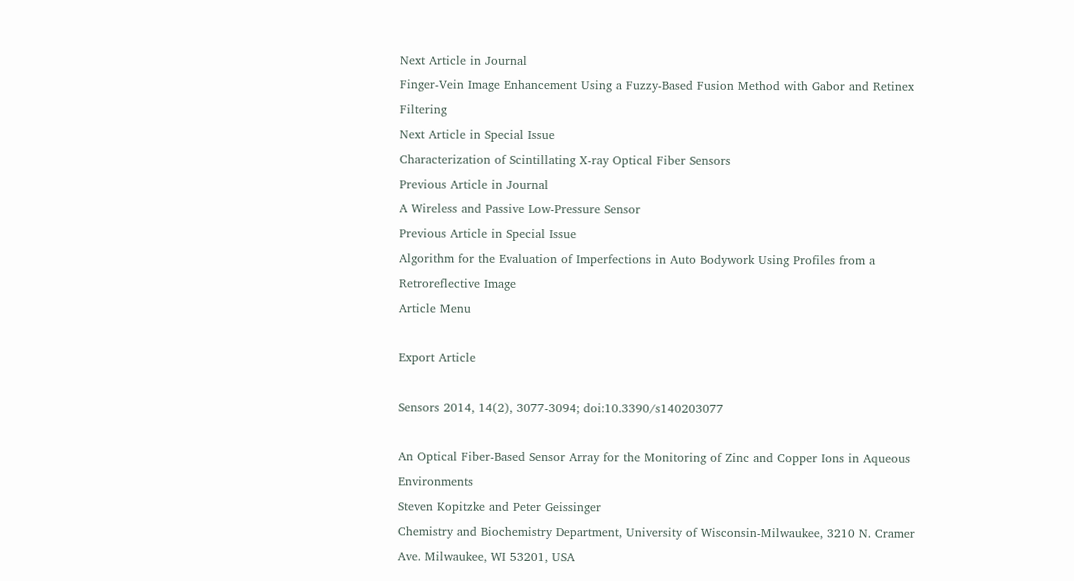Next Article in Journal
Finger-Vein Image Enhancement Using a Fuzzy-Based Fusion Method with Gabor and Retinex Filtering
Next Article in Special Issue
Characterization of Scintillating X-ray Optical Fiber Sensors
Previous Article in Journal
A Wireless and Passive Low-Pressure Sensor
Previous Article in Special Issue
Algorithm for the Evaluation of Imperfections in Auto Bodywork Using Profiles from a Retroreflective Image
Article Menu

Export Article

Sensors 2014, 14(2), 3077-3094; doi:10.3390/s140203077

An Optical Fiber-Based Sensor Array for the Monitoring of Zinc and Copper Ions in Aqueous Environments
Steven Kopitzke and Peter Geissinger
Chemistry and Biochemistry Department, University of Wisconsin-Milwaukee, 3210 N. Cramer Ave. Milwaukee, WI 53201, USA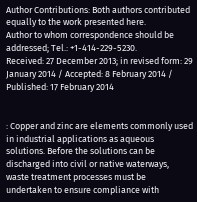Author Contributions: Both authors contributed equally to the work presented here.
Author to whom correspondence should be addressed; Tel.: +1-414-229-5230.
Received: 27 December 2013; in revised form: 29 January 2014 / Accepted: 8 February 2014 / Published: 17 February 2014


: Copper and zinc are elements commonly used in industrial applications as aqueous solutions. Before the solutions can be discharged into civil or native waterways, waste treatment processes must be undertaken to ensure compliance with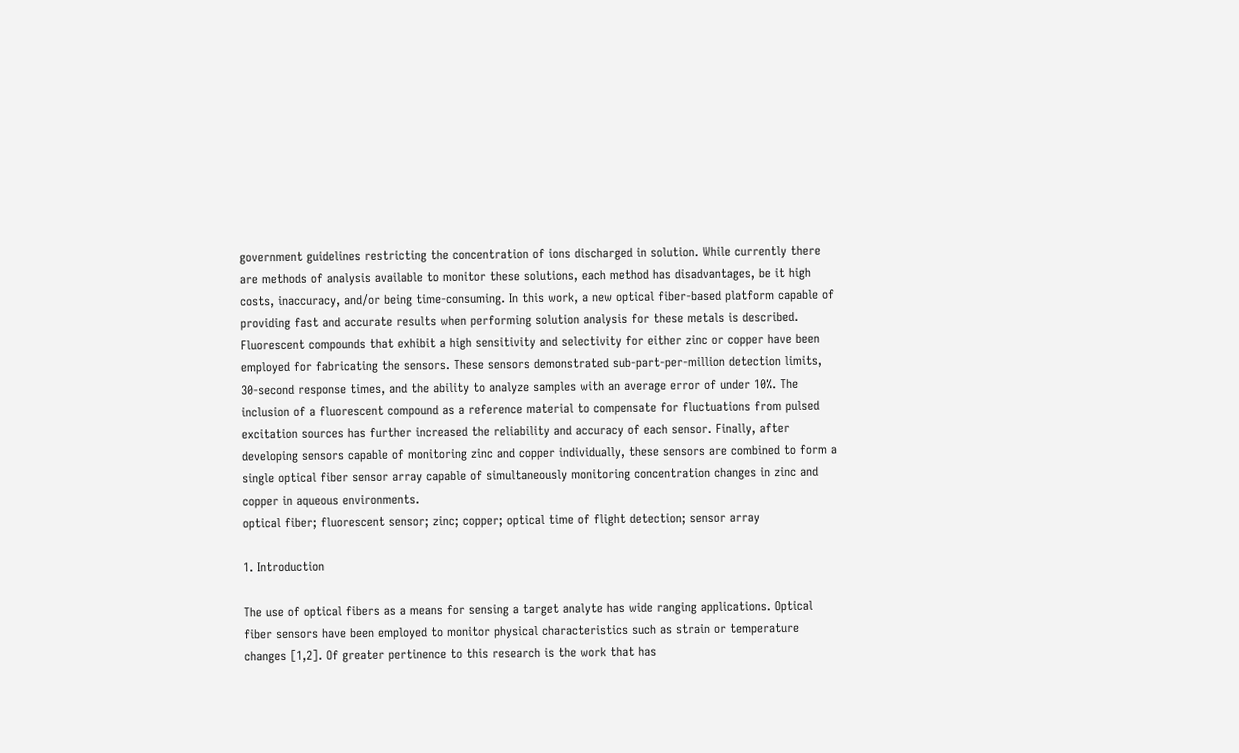government guidelines restricting the concentration of ions discharged in solution. While currently there are methods of analysis available to monitor these solutions, each method has disadvantages, be it high costs, inaccuracy, and/or being time-consuming. In this work, a new optical fiber-based platform capable of providing fast and accurate results when performing solution analysis for these metals is described. Fluorescent compounds that exhibit a high sensitivity and selectivity for either zinc or copper have been employed for fabricating the sensors. These sensors demonstrated sub-part-per-million detection limits, 30-second response times, and the ability to analyze samples with an average error of under 10%. The inclusion of a fluorescent compound as a reference material to compensate for fluctuations from pulsed excitation sources has further increased the reliability and accuracy of each sensor. Finally, after developing sensors capable of monitoring zinc and copper individually, these sensors are combined to form a single optical fiber sensor array capable of simultaneously monitoring concentration changes in zinc and copper in aqueous environments.
optical fiber; fluorescent sensor; zinc; copper; optical time of flight detection; sensor array

1. Introduction

The use of optical fibers as a means for sensing a target analyte has wide ranging applications. Optical fiber sensors have been employed to monitor physical characteristics such as strain or temperature changes [1,2]. Of greater pertinence to this research is the work that has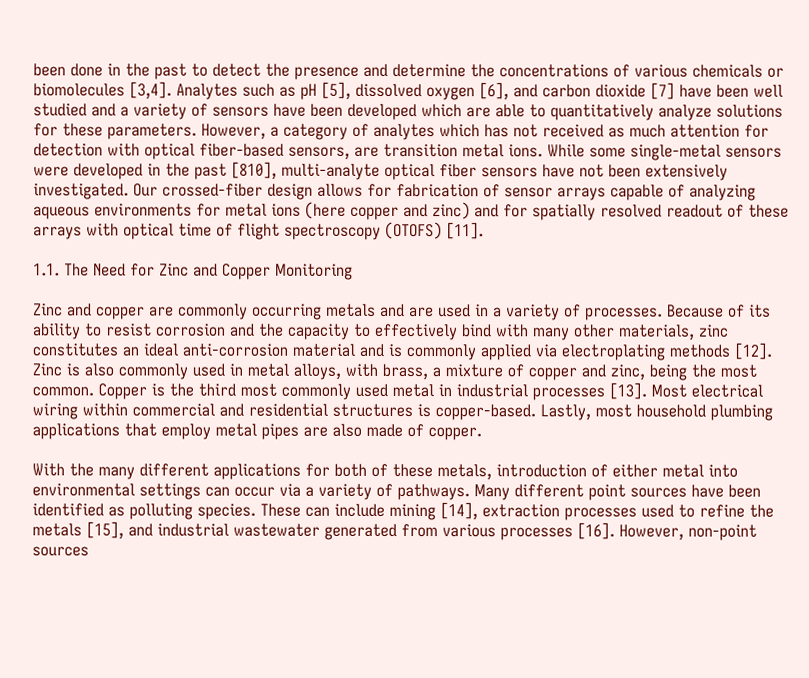been done in the past to detect the presence and determine the concentrations of various chemicals or biomolecules [3,4]. Analytes such as pH [5], dissolved oxygen [6], and carbon dioxide [7] have been well studied and a variety of sensors have been developed which are able to quantitatively analyze solutions for these parameters. However, a category of analytes which has not received as much attention for detection with optical fiber-based sensors, are transition metal ions. While some single-metal sensors were developed in the past [810], multi-analyte optical fiber sensors have not been extensively investigated. Our crossed-fiber design allows for fabrication of sensor arrays capable of analyzing aqueous environments for metal ions (here copper and zinc) and for spatially resolved readout of these arrays with optical time of flight spectroscopy (OTOFS) [11].

1.1. The Need for Zinc and Copper Monitoring

Zinc and copper are commonly occurring metals and are used in a variety of processes. Because of its ability to resist corrosion and the capacity to effectively bind with many other materials, zinc constitutes an ideal anti-corrosion material and is commonly applied via electroplating methods [12]. Zinc is also commonly used in metal alloys, with brass, a mixture of copper and zinc, being the most common. Copper is the third most commonly used metal in industrial processes [13]. Most electrical wiring within commercial and residential structures is copper-based. Lastly, most household plumbing applications that employ metal pipes are also made of copper.

With the many different applications for both of these metals, introduction of either metal into environmental settings can occur via a variety of pathways. Many different point sources have been identified as polluting species. These can include mining [14], extraction processes used to refine the metals [15], and industrial wastewater generated from various processes [16]. However, non-point sources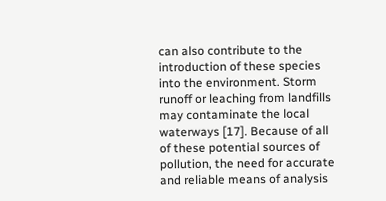can also contribute to the introduction of these species into the environment. Storm runoff or leaching from landfills may contaminate the local waterways [17]. Because of all of these potential sources of pollution, the need for accurate and reliable means of analysis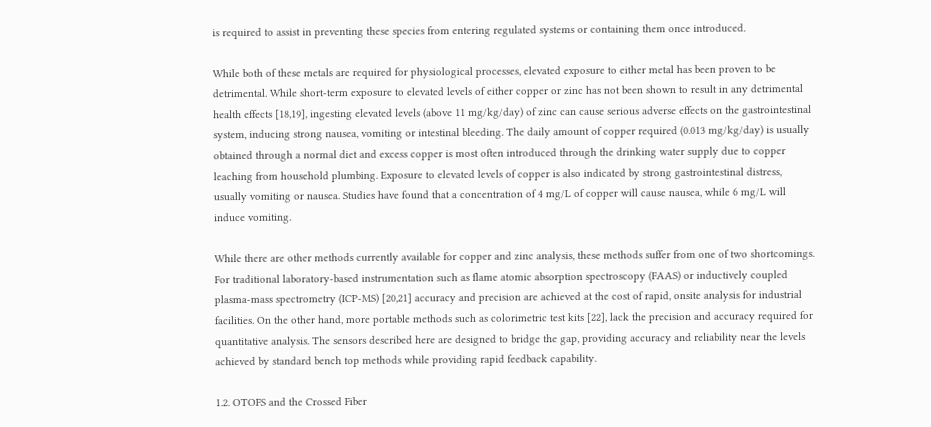is required to assist in preventing these species from entering regulated systems or containing them once introduced.

While both of these metals are required for physiological processes, elevated exposure to either metal has been proven to be detrimental. While short-term exposure to elevated levels of either copper or zinc has not been shown to result in any detrimental health effects [18,19], ingesting elevated levels (above 11 mg/kg/day) of zinc can cause serious adverse effects on the gastrointestinal system, inducing strong nausea, vomiting or intestinal bleeding. The daily amount of copper required (0.013 mg/kg/day) is usually obtained through a normal diet and excess copper is most often introduced through the drinking water supply due to copper leaching from household plumbing. Exposure to elevated levels of copper is also indicated by strong gastrointestinal distress, usually vomiting or nausea. Studies have found that a concentration of 4 mg/L of copper will cause nausea, while 6 mg/L will induce vomiting.

While there are other methods currently available for copper and zinc analysis, these methods suffer from one of two shortcomings. For traditional laboratory-based instrumentation such as flame atomic absorption spectroscopy (FAAS) or inductively coupled plasma-mass spectrometry (ICP-MS) [20,21] accuracy and precision are achieved at the cost of rapid, onsite analysis for industrial facilities. On the other hand, more portable methods such as colorimetric test kits [22], lack the precision and accuracy required for quantitative analysis. The sensors described here are designed to bridge the gap, providing accuracy and reliability near the levels achieved by standard bench top methods while providing rapid feedback capability.

1.2. OTOFS and the Crossed Fiber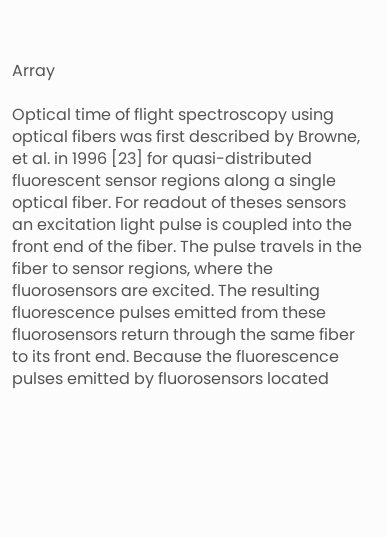Array

Optical time of flight spectroscopy using optical fibers was first described by Browne, et al. in 1996 [23] for quasi-distributed fluorescent sensor regions along a single optical fiber. For readout of theses sensors an excitation light pulse is coupled into the front end of the fiber. The pulse travels in the fiber to sensor regions, where the fluorosensors are excited. The resulting fluorescence pulses emitted from these fluorosensors return through the same fiber to its front end. Because the fluorescence pulses emitted by fluorosensors located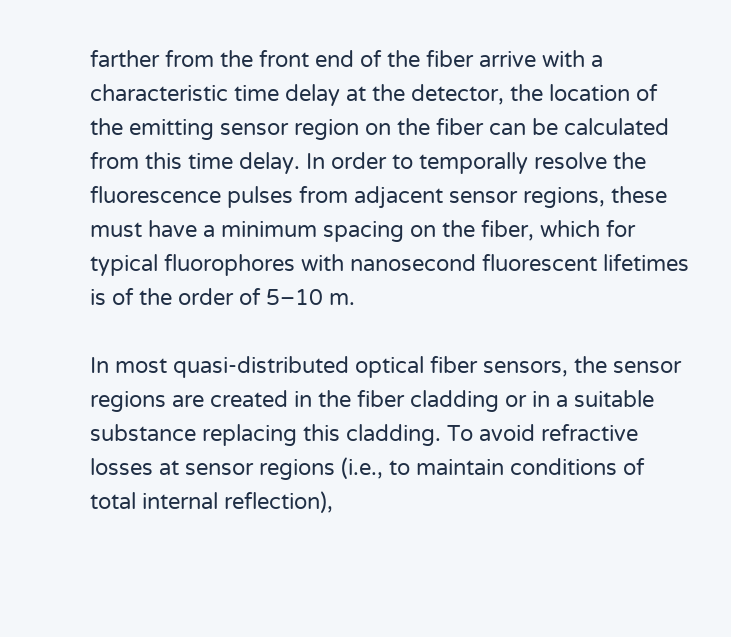farther from the front end of the fiber arrive with a characteristic time delay at the detector, the location of the emitting sensor region on the fiber can be calculated from this time delay. In order to temporally resolve the fluorescence pulses from adjacent sensor regions, these must have a minimum spacing on the fiber, which for typical fluorophores with nanosecond fluorescent lifetimes is of the order of 5–10 m.

In most quasi-distributed optical fiber sensors, the sensor regions are created in the fiber cladding or in a suitable substance replacing this cladding. To avoid refractive losses at sensor regions (i.e., to maintain conditions of total internal reflection),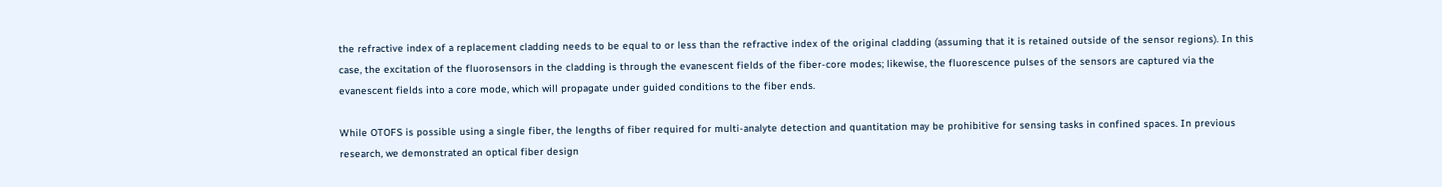the refractive index of a replacement cladding needs to be equal to or less than the refractive index of the original cladding (assuming that it is retained outside of the sensor regions). In this case, the excitation of the fluorosensors in the cladding is through the evanescent fields of the fiber-core modes; likewise, the fluorescence pulses of the sensors are captured via the evanescent fields into a core mode, which will propagate under guided conditions to the fiber ends.

While OTOFS is possible using a single fiber, the lengths of fiber required for multi-analyte detection and quantitation may be prohibitive for sensing tasks in confined spaces. In previous research, we demonstrated an optical fiber design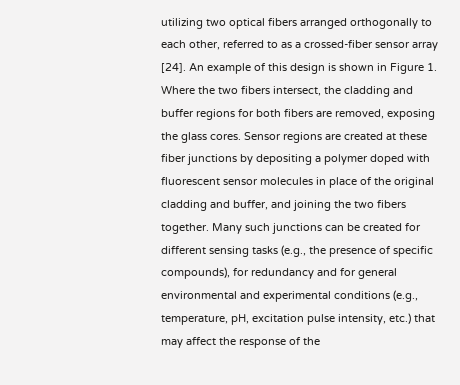utilizing two optical fibers arranged orthogonally to each other, referred to as a crossed-fiber sensor array [24]. An example of this design is shown in Figure 1. Where the two fibers intersect, the cladding and buffer regions for both fibers are removed, exposing the glass cores. Sensor regions are created at these fiber junctions by depositing a polymer doped with fluorescent sensor molecules in place of the original cladding and buffer, and joining the two fibers together. Many such junctions can be created for different sensing tasks (e.g., the presence of specific compounds), for redundancy and for general environmental and experimental conditions (e.g., temperature, pH, excitation pulse intensity, etc.) that may affect the response of the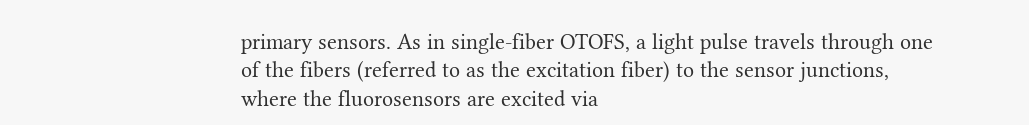primary sensors. As in single-fiber OTOFS, a light pulse travels through one of the fibers (referred to as the excitation fiber) to the sensor junctions, where the fluorosensors are excited via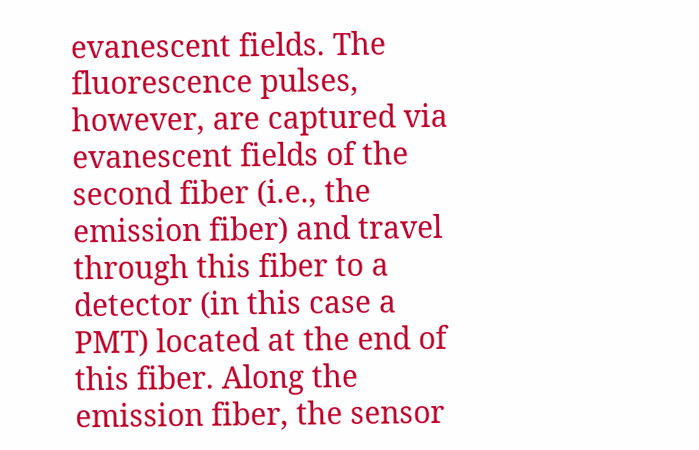evanescent fields. The fluorescence pulses, however, are captured via evanescent fields of the second fiber (i.e., the emission fiber) and travel through this fiber to a detector (in this case a PMT) located at the end of this fiber. Along the emission fiber, the sensor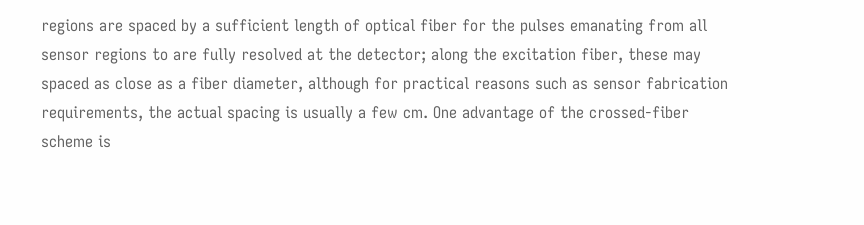regions are spaced by a sufficient length of optical fiber for the pulses emanating from all sensor regions to are fully resolved at the detector; along the excitation fiber, these may spaced as close as a fiber diameter, although for practical reasons such as sensor fabrication requirements, the actual spacing is usually a few cm. One advantage of the crossed-fiber scheme is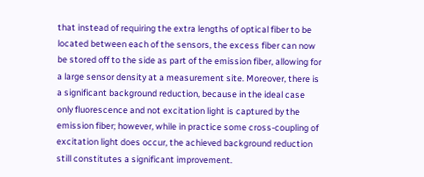that instead of requiring the extra lengths of optical fiber to be located between each of the sensors, the excess fiber can now be stored off to the side as part of the emission fiber, allowing for a large sensor density at a measurement site. Moreover, there is a significant background reduction, because in the ideal case only fluorescence and not excitation light is captured by the emission fiber; however, while in practice some cross-coupling of excitation light does occur, the achieved background reduction still constitutes a significant improvement.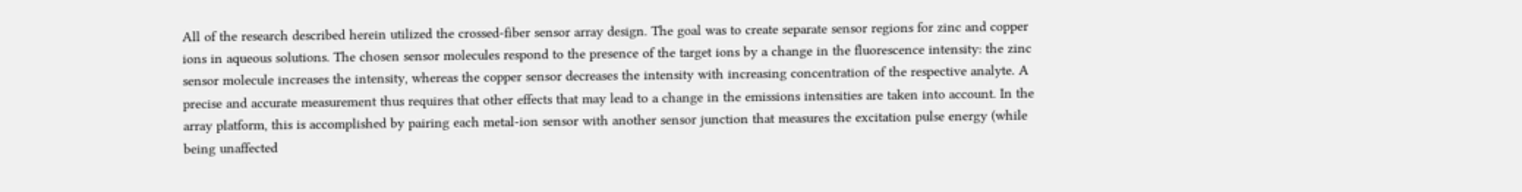All of the research described herein utilized the crossed-fiber sensor array design. The goal was to create separate sensor regions for zinc and copper ions in aqueous solutions. The chosen sensor molecules respond to the presence of the target ions by a change in the fluorescence intensity: the zinc sensor molecule increases the intensity, whereas the copper sensor decreases the intensity with increasing concentration of the respective analyte. A precise and accurate measurement thus requires that other effects that may lead to a change in the emissions intensities are taken into account. In the array platform, this is accomplished by pairing each metal-ion sensor with another sensor junction that measures the excitation pulse energy (while being unaffected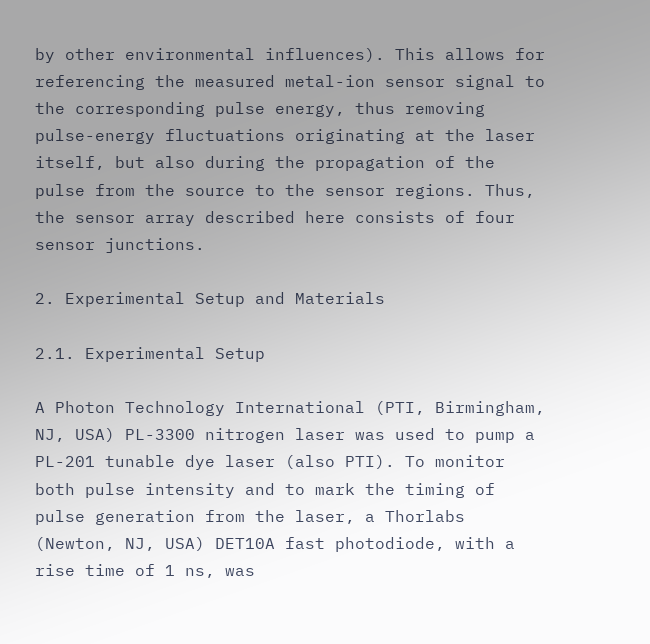by other environmental influences). This allows for referencing the measured metal-ion sensor signal to the corresponding pulse energy, thus removing pulse-energy fluctuations originating at the laser itself, but also during the propagation of the pulse from the source to the sensor regions. Thus, the sensor array described here consists of four sensor junctions.

2. Experimental Setup and Materials

2.1. Experimental Setup

A Photon Technology International (PTI, Birmingham, NJ, USA) PL-3300 nitrogen laser was used to pump a PL-201 tunable dye laser (also PTI). To monitor both pulse intensity and to mark the timing of pulse generation from the laser, a Thorlabs (Newton, NJ, USA) DET10A fast photodiode, with a rise time of 1 ns, was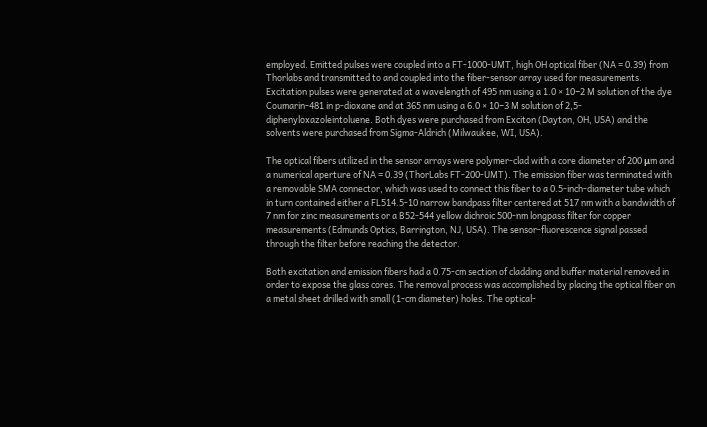employed. Emitted pulses were coupled into a FT-1000-UMT, high OH optical fiber (NA = 0.39) from Thorlabs and transmitted to and coupled into the fiber-sensor array used for measurements. Excitation pulses were generated at a wavelength of 495 nm using a 1.0 × 10−2 M solution of the dye Coumarin-481 in p-dioxane and at 365 nm using a 6.0 × 10−3 M solution of 2,5-diphenyloxazoleintoluene. Both dyes were purchased from Exciton (Dayton, OH, USA) and the solvents were purchased from Sigma-Aldrich (Milwaukee, WI, USA).

The optical fibers utilized in the sensor arrays were polymer-clad with a core diameter of 200 μm and a numerical aperture of NA = 0.39 (ThorLabs FT-200-UMT). The emission fiber was terminated with a removable SMA connector, which was used to connect this fiber to a 0.5-inch-diameter tube which in turn contained either a FL514.5-10 narrow bandpass filter centered at 517 nm with a bandwidth of 7 nm for zinc measurements or a B52-544 yellow dichroic 500-nm longpass filter for copper measurements (Edmunds Optics, Barrington, NJ, USA). The sensor-fluorescence signal passed through the filter before reaching the detector.

Both excitation and emission fibers had a 0.75-cm section of cladding and buffer material removed in order to expose the glass cores. The removal process was accomplished by placing the optical fiber on a metal sheet drilled with small (1-cm diameter) holes. The optical-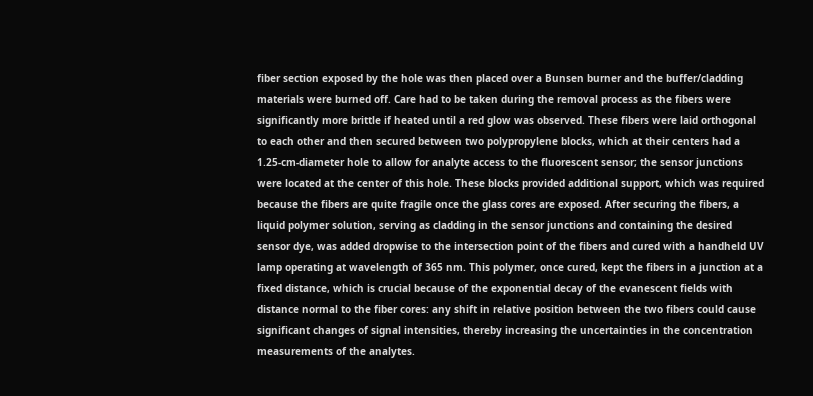fiber section exposed by the hole was then placed over a Bunsen burner and the buffer/cladding materials were burned off. Care had to be taken during the removal process as the fibers were significantly more brittle if heated until a red glow was observed. These fibers were laid orthogonal to each other and then secured between two polypropylene blocks, which at their centers had a 1.25-cm-diameter hole to allow for analyte access to the fluorescent sensor; the sensor junctions were located at the center of this hole. These blocks provided additional support, which was required because the fibers are quite fragile once the glass cores are exposed. After securing the fibers, a liquid polymer solution, serving as cladding in the sensor junctions and containing the desired sensor dye, was added dropwise to the intersection point of the fibers and cured with a handheld UV lamp operating at wavelength of 365 nm. This polymer, once cured, kept the fibers in a junction at a fixed distance, which is crucial because of the exponential decay of the evanescent fields with distance normal to the fiber cores: any shift in relative position between the two fibers could cause significant changes of signal intensities, thereby increasing the uncertainties in the concentration measurements of the analytes.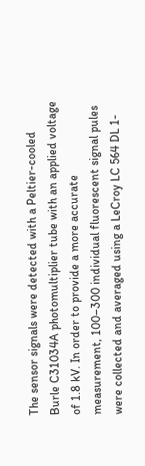The sensor signals were detected with a Peltier-cooled Burle C31034A photomultiplier tube with an applied voltage of 1.8 kV. In order to provide a more accurate measurement, 100–300 individual fluorescent signal pules were collected and averaged using a LeCroy LC 564 DL 1-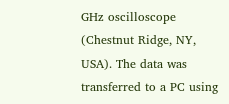GHz oscilloscope (Chestnut Ridge, NY, USA). The data was transferred to a PC using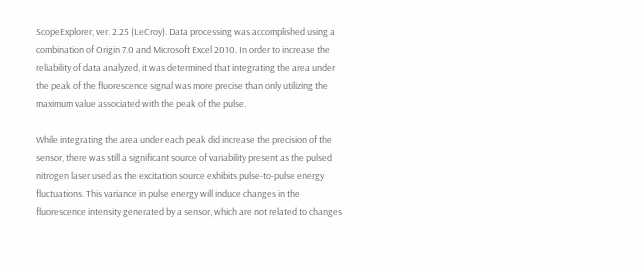ScopeExplorer, ver. 2.25 (LeCroy). Data processing was accomplished using a combination of Origin 7.0 and Microsoft Excel 2010. In order to increase the reliability of data analyzed, it was determined that integrating the area under the peak of the fluorescence signal was more precise than only utilizing the maximum value associated with the peak of the pulse.

While integrating the area under each peak did increase the precision of the sensor, there was still a significant source of variability present as the pulsed nitrogen laser used as the excitation source exhibits pulse-to-pulse energy fluctuations. This variance in pulse energy will induce changes in the fluorescence intensity generated by a sensor, which are not related to changes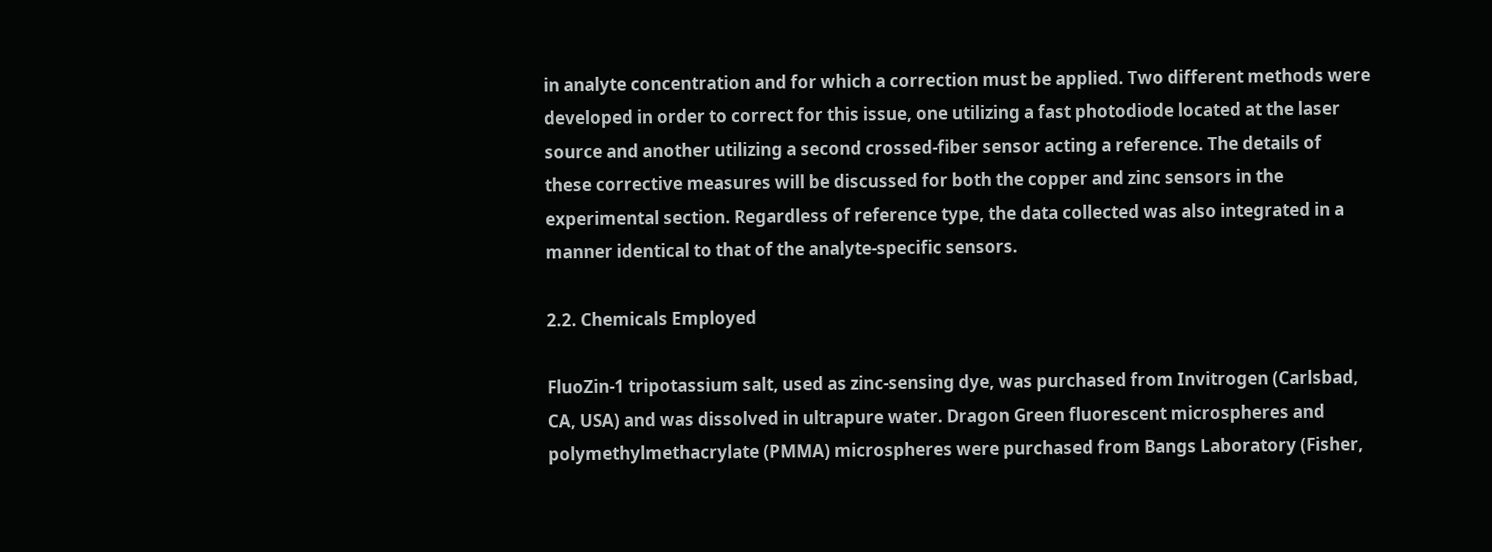in analyte concentration and for which a correction must be applied. Two different methods were developed in order to correct for this issue, one utilizing a fast photodiode located at the laser source and another utilizing a second crossed-fiber sensor acting a reference. The details of these corrective measures will be discussed for both the copper and zinc sensors in the experimental section. Regardless of reference type, the data collected was also integrated in a manner identical to that of the analyte-specific sensors.

2.2. Chemicals Employed

FluoZin-1 tripotassium salt, used as zinc-sensing dye, was purchased from Invitrogen (Carlsbad, CA, USA) and was dissolved in ultrapure water. Dragon Green fluorescent microspheres and polymethylmethacrylate (PMMA) microspheres were purchased from Bangs Laboratory (Fisher,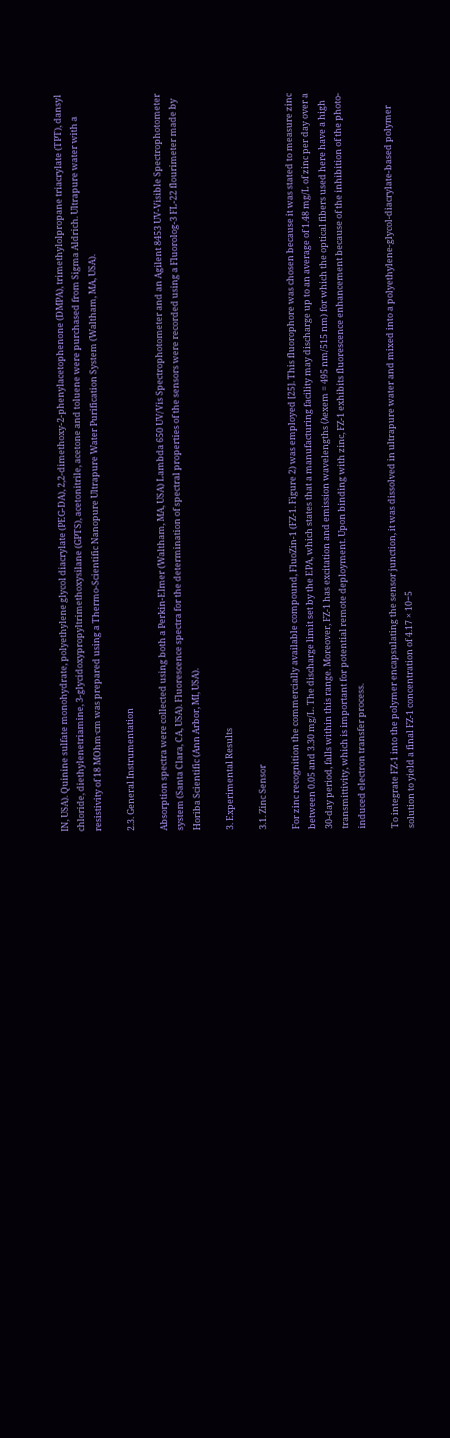IN, USA). Quinine sulfate monohydrate, polyethylene glycol diacrylate (PEG-DA), 2,2-dimethoxy-2-phenylacetophenone (DMPA), trimethylolpropane triacrylate (TPT), dansyl chloride, diethylenetriamine, 3-glycidoxypropyltrimethoxysilane (GPTS), acetonitrile, acetone and toluene were purchased from Sigma Aldrich. Ultrapure water with a resistivity of 18 MOhm·cm was prepared using a Thermo-Scientific Nanopure Ultrapure Water Purification System (Waltham, MA, USA).

2.3. General Instrumentation

Absorption spectra were collected using both a Perkin-Elmer (Waltham, MA, USA) Lambda 650 UV/Vis Spectrophotometer and an Agilent 8453 UV-Visible Spectrophotometer system (Santa Clara, CA, USA). Fluorescence spectra for the determination of spectral properties of the sensors were recorded using a Fluorolog-3 FL-22 flourimeter made by Horiba Scientific (Ann Arbor, MI, USA).

3. Experimental Results

3.1. Zinc Sensor

For zinc recognition the commercially available compound, FluoZin-1 (FZ-1. Figure 2) was employed [25]. This fluorophore was chosen because it was stated to measure zinc between 0.05 and 3.30 mg/L. The discharge limit set by the EPA, which states that a manufacturing facility may discharge up to an average of 1.48 mg/L of zinc per day over a 30-day period, falls within this range. Moreover, FZ-1 has excitation and emission wavelengths (λexem = 495 nm/515 nm) for which the optical fibers used here have a high transmittivity, which is important for potential remote deployment. Upon binding with zinc, FZ-1 exhibits fluorescence enhancement because of the inhibition of the photo-induced electron transfer process.

To integrate FZ-1 into the polymer encapsulating the sensor junction, it was dissolved in ultrapure water and mixed into a polyethylene-glycol-diacrylate-based polymer solution to yield a final FZ-1 concentration of 4.17 × 10−5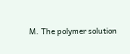M. The polymer solution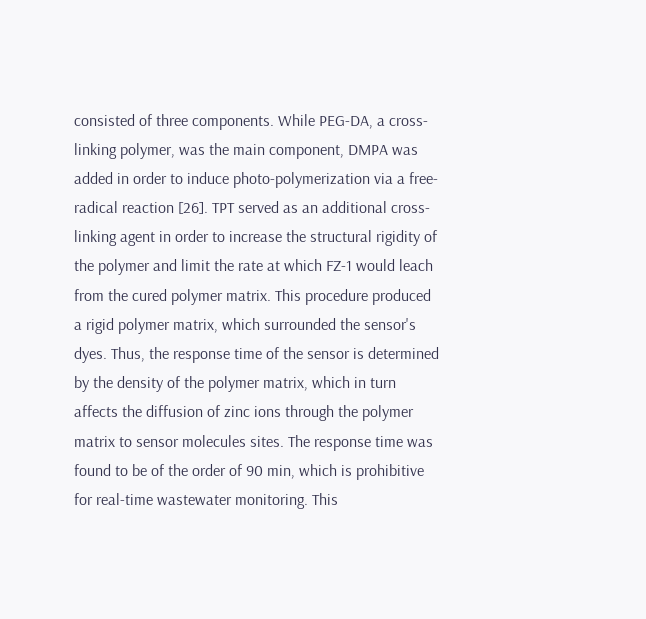consisted of three components. While PEG-DA, a cross-linking polymer, was the main component, DMPA was added in order to induce photo-polymerization via a free-radical reaction [26]. TPT served as an additional cross-linking agent in order to increase the structural rigidity of the polymer and limit the rate at which FZ-1 would leach from the cured polymer matrix. This procedure produced a rigid polymer matrix, which surrounded the sensor's dyes. Thus, the response time of the sensor is determined by the density of the polymer matrix, which in turn affects the diffusion of zinc ions through the polymer matrix to sensor molecules sites. The response time was found to be of the order of 90 min, which is prohibitive for real-time wastewater monitoring. This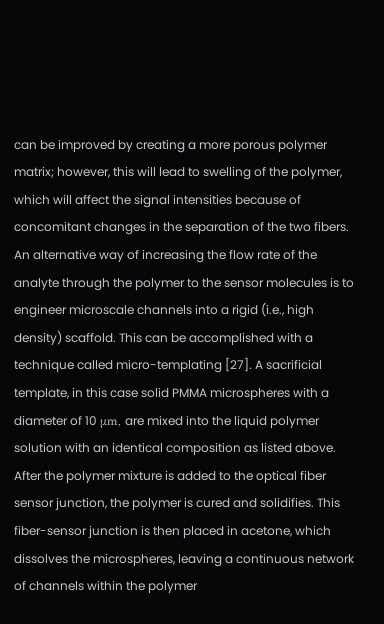can be improved by creating a more porous polymer matrix; however, this will lead to swelling of the polymer, which will affect the signal intensities because of concomitant changes in the separation of the two fibers. An alternative way of increasing the flow rate of the analyte through the polymer to the sensor molecules is to engineer microscale channels into a rigid (i.e., high density) scaffold. This can be accomplished with a technique called micro-templating [27]. A sacrificial template, in this case solid PMMA microspheres with a diameter of 10 μm, are mixed into the liquid polymer solution with an identical composition as listed above. After the polymer mixture is added to the optical fiber sensor junction, the polymer is cured and solidifies. This fiber-sensor junction is then placed in acetone, which dissolves the microspheres, leaving a continuous network of channels within the polymer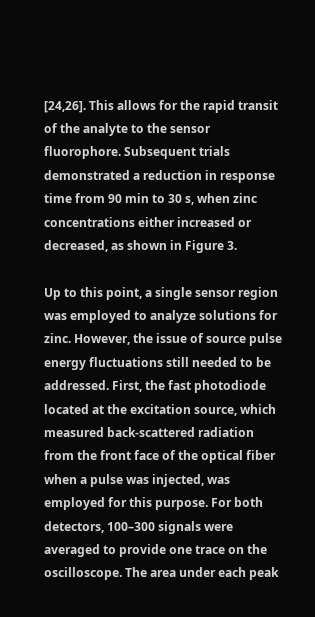[24,26]. This allows for the rapid transit of the analyte to the sensor fluorophore. Subsequent trials demonstrated a reduction in response time from 90 min to 30 s, when zinc concentrations either increased or decreased, as shown in Figure 3.

Up to this point, a single sensor region was employed to analyze solutions for zinc. However, the issue of source pulse energy fluctuations still needed to be addressed. First, the fast photodiode located at the excitation source, which measured back-scattered radiation from the front face of the optical fiber when a pulse was injected, was employed for this purpose. For both detectors, 100–300 signals were averaged to provide one trace on the oscilloscope. The area under each peak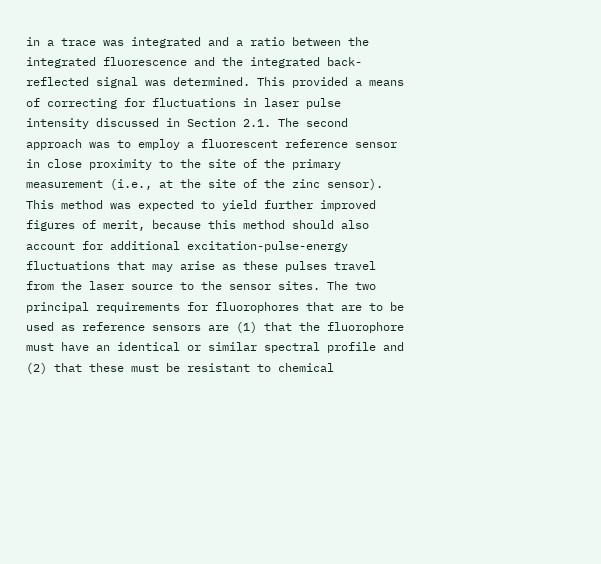in a trace was integrated and a ratio between the integrated fluorescence and the integrated back-reflected signal was determined. This provided a means of correcting for fluctuations in laser pulse intensity discussed in Section 2.1. The second approach was to employ a fluorescent reference sensor in close proximity to the site of the primary measurement (i.e., at the site of the zinc sensor). This method was expected to yield further improved figures of merit, because this method should also account for additional excitation-pulse-energy fluctuations that may arise as these pulses travel from the laser source to the sensor sites. The two principal requirements for fluorophores that are to be used as reference sensors are (1) that the fluorophore must have an identical or similar spectral profile and (2) that these must be resistant to chemical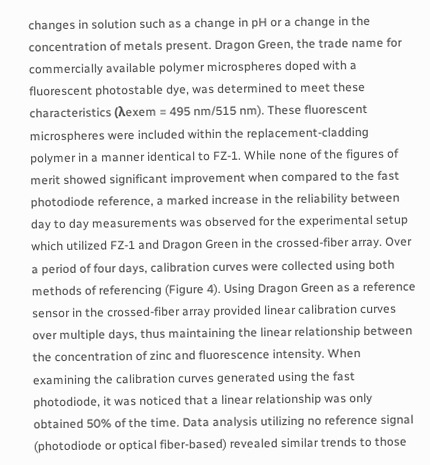changes in solution such as a change in pH or a change in the concentration of metals present. Dragon Green, the trade name for commercially available polymer microspheres doped with a fluorescent photostable dye, was determined to meet these characteristics (λexem = 495 nm/515 nm). These fluorescent microspheres were included within the replacement-cladding polymer in a manner identical to FZ-1. While none of the figures of merit showed significant improvement when compared to the fast photodiode reference, a marked increase in the reliability between day to day measurements was observed for the experimental setup which utilized FZ-1 and Dragon Green in the crossed-fiber array. Over a period of four days, calibration curves were collected using both methods of referencing (Figure 4). Using Dragon Green as a reference sensor in the crossed-fiber array provided linear calibration curves over multiple days, thus maintaining the linear relationship between the concentration of zinc and fluorescence intensity. When examining the calibration curves generated using the fast photodiode, it was noticed that a linear relationship was only obtained 50% of the time. Data analysis utilizing no reference signal (photodiode or optical fiber-based) revealed similar trends to those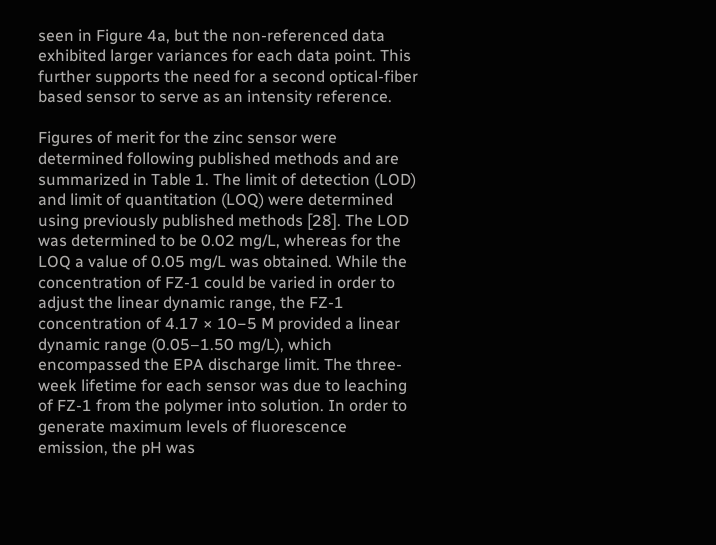seen in Figure 4a, but the non-referenced data exhibited larger variances for each data point. This further supports the need for a second optical-fiber based sensor to serve as an intensity reference.

Figures of merit for the zinc sensor were determined following published methods and are summarized in Table 1. The limit of detection (LOD) and limit of quantitation (LOQ) were determined using previously published methods [28]. The LOD was determined to be 0.02 mg/L, whereas for the LOQ a value of 0.05 mg/L was obtained. While the concentration of FZ-1 could be varied in order to adjust the linear dynamic range, the FZ-1 concentration of 4.17 × 10−5 M provided a linear dynamic range (0.05–1.50 mg/L), which encompassed the EPA discharge limit. The three-week lifetime for each sensor was due to leaching of FZ-1 from the polymer into solution. In order to generate maximum levels of fluorescence emission, the pH was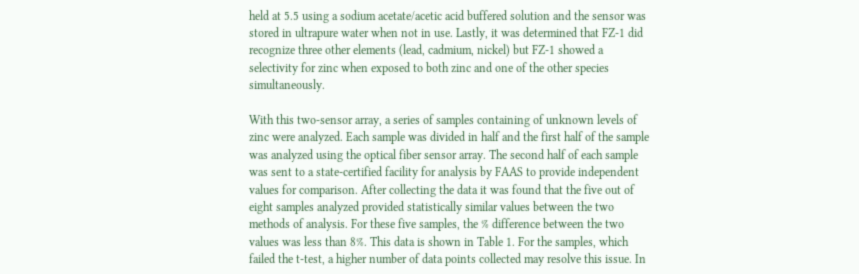held at 5.5 using a sodium acetate/acetic acid buffered solution and the sensor was stored in ultrapure water when not in use. Lastly, it was determined that FZ-1 did recognize three other elements (lead, cadmium, nickel) but FZ-1 showed a selectivity for zinc when exposed to both zinc and one of the other species simultaneously.

With this two-sensor array, a series of samples containing of unknown levels of zinc were analyzed. Each sample was divided in half and the first half of the sample was analyzed using the optical fiber sensor array. The second half of each sample was sent to a state-certified facility for analysis by FAAS to provide independent values for comparison. After collecting the data it was found that the five out of eight samples analyzed provided statistically similar values between the two methods of analysis. For these five samples, the % difference between the two values was less than 8%. This data is shown in Table 1. For the samples, which failed the t-test, a higher number of data points collected may resolve this issue. In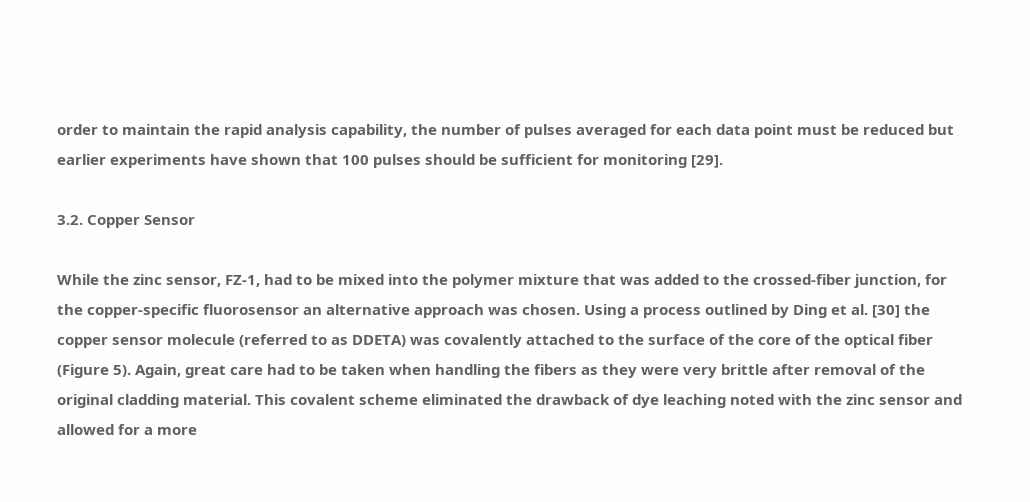order to maintain the rapid analysis capability, the number of pulses averaged for each data point must be reduced but earlier experiments have shown that 100 pulses should be sufficient for monitoring [29].

3.2. Copper Sensor

While the zinc sensor, FZ-1, had to be mixed into the polymer mixture that was added to the crossed-fiber junction, for the copper-specific fluorosensor an alternative approach was chosen. Using a process outlined by Ding et al. [30] the copper sensor molecule (referred to as DDETA) was covalently attached to the surface of the core of the optical fiber (Figure 5). Again, great care had to be taken when handling the fibers as they were very brittle after removal of the original cladding material. This covalent scheme eliminated the drawback of dye leaching noted with the zinc sensor and allowed for a more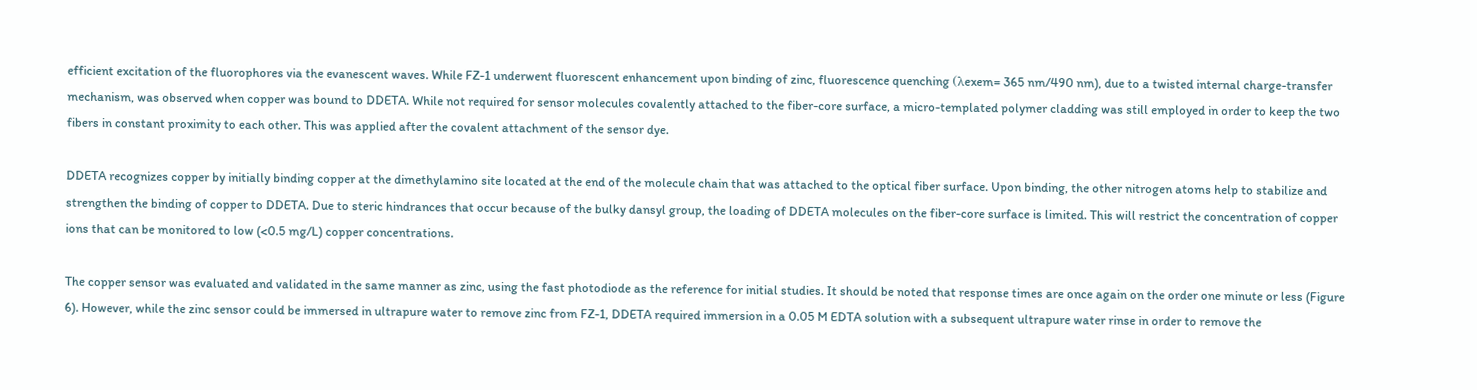efficient excitation of the fluorophores via the evanescent waves. While FZ-1 underwent fluorescent enhancement upon binding of zinc, fluorescence quenching (λexem= 365 nm/490 nm), due to a twisted internal charge-transfer mechanism, was observed when copper was bound to DDETA. While not required for sensor molecules covalently attached to the fiber-core surface, a micro-templated polymer cladding was still employed in order to keep the two fibers in constant proximity to each other. This was applied after the covalent attachment of the sensor dye.

DDETA recognizes copper by initially binding copper at the dimethylamino site located at the end of the molecule chain that was attached to the optical fiber surface. Upon binding, the other nitrogen atoms help to stabilize and strengthen the binding of copper to DDETA. Due to steric hindrances that occur because of the bulky dansyl group, the loading of DDETA molecules on the fiber-core surface is limited. This will restrict the concentration of copper ions that can be monitored to low (<0.5 mg/L) copper concentrations.

The copper sensor was evaluated and validated in the same manner as zinc, using the fast photodiode as the reference for initial studies. It should be noted that response times are once again on the order one minute or less (Figure 6). However, while the zinc sensor could be immersed in ultrapure water to remove zinc from FZ-1, DDETA required immersion in a 0.05 M EDTA solution with a subsequent ultrapure water rinse in order to remove the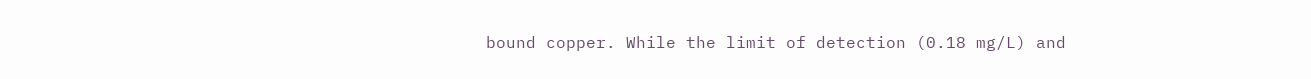bound copper. While the limit of detection (0.18 mg/L) and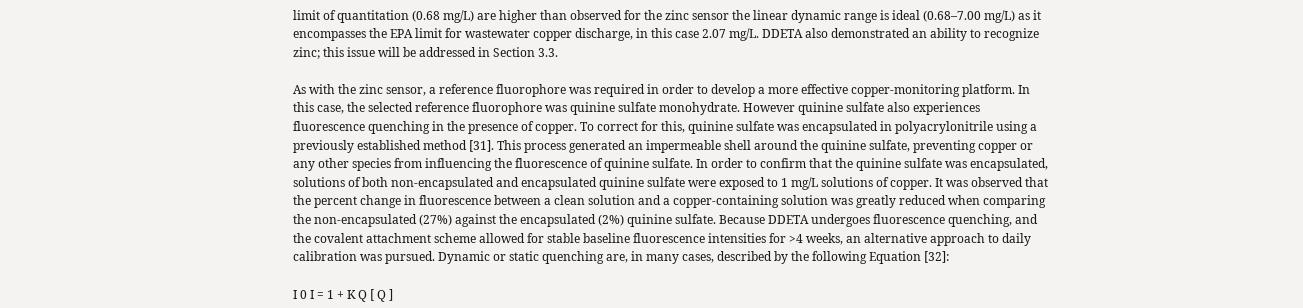limit of quantitation (0.68 mg/L) are higher than observed for the zinc sensor the linear dynamic range is ideal (0.68–7.00 mg/L) as it encompasses the EPA limit for wastewater copper discharge, in this case 2.07 mg/L. DDETA also demonstrated an ability to recognize zinc; this issue will be addressed in Section 3.3.

As with the zinc sensor, a reference fluorophore was required in order to develop a more effective copper-monitoring platform. In this case, the selected reference fluorophore was quinine sulfate monohydrate. However quinine sulfate also experiences fluorescence quenching in the presence of copper. To correct for this, quinine sulfate was encapsulated in polyacrylonitrile using a previously established method [31]. This process generated an impermeable shell around the quinine sulfate, preventing copper or any other species from influencing the fluorescence of quinine sulfate. In order to confirm that the quinine sulfate was encapsulated, solutions of both non-encapsulated and encapsulated quinine sulfate were exposed to 1 mg/L solutions of copper. It was observed that the percent change in fluorescence between a clean solution and a copper-containing solution was greatly reduced when comparing the non-encapsulated (27%) against the encapsulated (2%) quinine sulfate. Because DDETA undergoes fluorescence quenching, and the covalent attachment scheme allowed for stable baseline fluorescence intensities for >4 weeks, an alternative approach to daily calibration was pursued. Dynamic or static quenching are, in many cases, described by the following Equation [32]:

I 0 I = 1 + K Q [ Q ]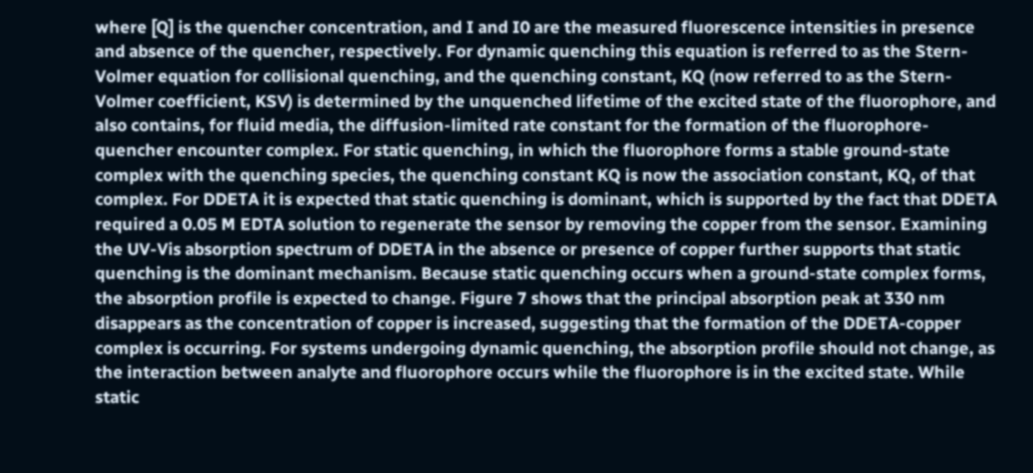where [Q] is the quencher concentration, and I and I0 are the measured fluorescence intensities in presence and absence of the quencher, respectively. For dynamic quenching this equation is referred to as the Stern-Volmer equation for collisional quenching, and the quenching constant, KQ (now referred to as the Stern-Volmer coefficient, KSV) is determined by the unquenched lifetime of the excited state of the fluorophore, and also contains, for fluid media, the diffusion-limited rate constant for the formation of the fluorophore-quencher encounter complex. For static quenching, in which the fluorophore forms a stable ground-state complex with the quenching species, the quenching constant KQ is now the association constant, KQ, of that complex. For DDETA it is expected that static quenching is dominant, which is supported by the fact that DDETA required a 0.05 M EDTA solution to regenerate the sensor by removing the copper from the sensor. Examining the UV-Vis absorption spectrum of DDETA in the absence or presence of copper further supports that static quenching is the dominant mechanism. Because static quenching occurs when a ground-state complex forms, the absorption profile is expected to change. Figure 7 shows that the principal absorption peak at 330 nm disappears as the concentration of copper is increased, suggesting that the formation of the DDETA-copper complex is occurring. For systems undergoing dynamic quenching, the absorption profile should not change, as the interaction between analyte and fluorophore occurs while the fluorophore is in the excited state. While static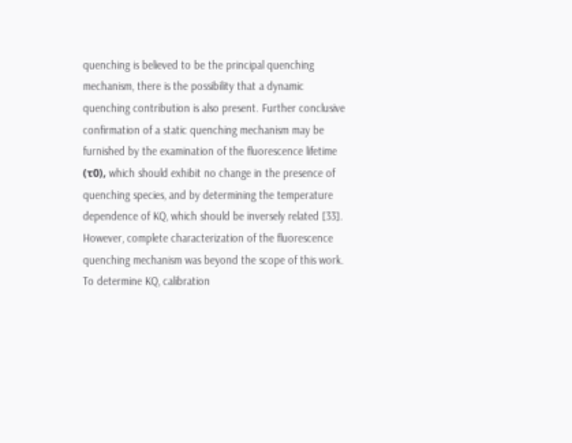quenching is believed to be the principal quenching mechanism, there is the possibility that a dynamic quenching contribution is also present. Further conclusive confirmation of a static quenching mechanism may be furnished by the examination of the fluorescence lifetime (τ0), which should exhibit no change in the presence of quenching species, and by determining the temperature dependence of KQ, which should be inversely related [33]. However, complete characterization of the fluorescence quenching mechanism was beyond the scope of this work. To determine KQ, calibration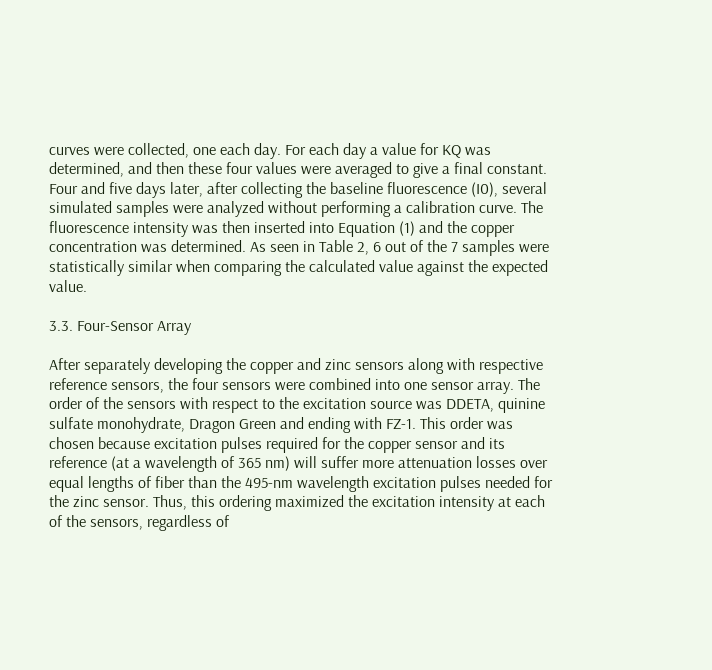curves were collected, one each day. For each day a value for KQ was determined, and then these four values were averaged to give a final constant. Four and five days later, after collecting the baseline fluorescence (I0), several simulated samples were analyzed without performing a calibration curve. The fluorescence intensity was then inserted into Equation (1) and the copper concentration was determined. As seen in Table 2, 6 out of the 7 samples were statistically similar when comparing the calculated value against the expected value.

3.3. Four-Sensor Array

After separately developing the copper and zinc sensors along with respective reference sensors, the four sensors were combined into one sensor array. The order of the sensors with respect to the excitation source was DDETA, quinine sulfate monohydrate, Dragon Green and ending with FZ-1. This order was chosen because excitation pulses required for the copper sensor and its reference (at a wavelength of 365 nm) will suffer more attenuation losses over equal lengths of fiber than the 495-nm wavelength excitation pulses needed for the zinc sensor. Thus, this ordering maximized the excitation intensity at each of the sensors, regardless of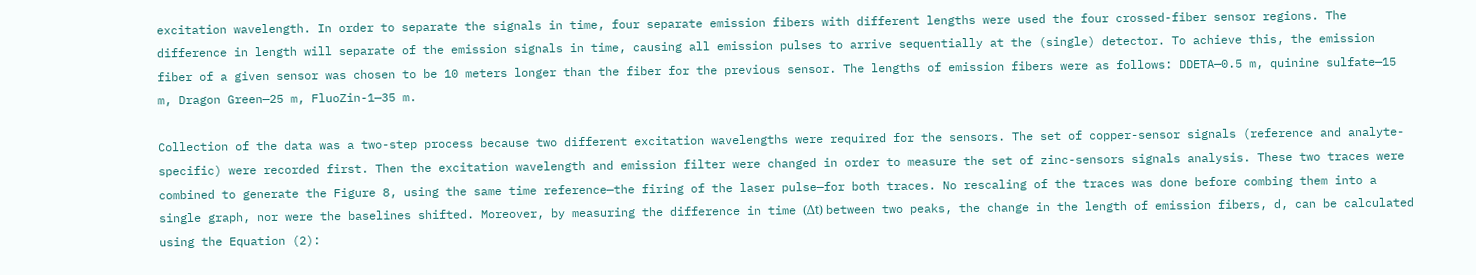excitation wavelength. In order to separate the signals in time, four separate emission fibers with different lengths were used the four crossed-fiber sensor regions. The difference in length will separate of the emission signals in time, causing all emission pulses to arrive sequentially at the (single) detector. To achieve this, the emission fiber of a given sensor was chosen to be 10 meters longer than the fiber for the previous sensor. The lengths of emission fibers were as follows: DDETA—0.5 m, quinine sulfate—15 m, Dragon Green—25 m, FluoZin-1—35 m.

Collection of the data was a two-step process because two different excitation wavelengths were required for the sensors. The set of copper-sensor signals (reference and analyte-specific) were recorded first. Then the excitation wavelength and emission filter were changed in order to measure the set of zinc-sensors signals analysis. These two traces were combined to generate the Figure 8, using the same time reference—the firing of the laser pulse—for both traces. No rescaling of the traces was done before combing them into a single graph, nor were the baselines shifted. Moreover, by measuring the difference in time (Δt) between two peaks, the change in the length of emission fibers, d, can be calculated using the Equation (2):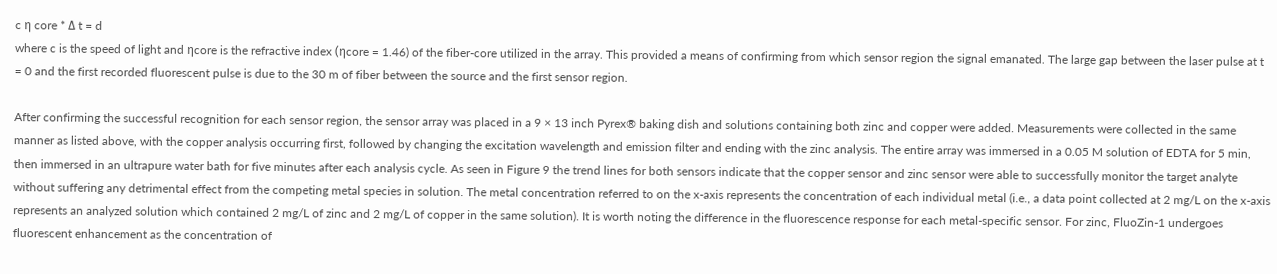c η core * Δ t = d
where c is the speed of light and ηcore is the refractive index (ηcore = 1.46) of the fiber-core utilized in the array. This provided a means of confirming from which sensor region the signal emanated. The large gap between the laser pulse at t = 0 and the first recorded fluorescent pulse is due to the 30 m of fiber between the source and the first sensor region.

After confirming the successful recognition for each sensor region, the sensor array was placed in a 9 × 13 inch Pyrex® baking dish and solutions containing both zinc and copper were added. Measurements were collected in the same manner as listed above, with the copper analysis occurring first, followed by changing the excitation wavelength and emission filter and ending with the zinc analysis. The entire array was immersed in a 0.05 M solution of EDTA for 5 min, then immersed in an ultrapure water bath for five minutes after each analysis cycle. As seen in Figure 9 the trend lines for both sensors indicate that the copper sensor and zinc sensor were able to successfully monitor the target analyte without suffering any detrimental effect from the competing metal species in solution. The metal concentration referred to on the x-axis represents the concentration of each individual metal (i.e., a data point collected at 2 mg/L on the x-axis represents an analyzed solution which contained 2 mg/L of zinc and 2 mg/L of copper in the same solution). It is worth noting the difference in the fluorescence response for each metal-specific sensor. For zinc, FluoZin-1 undergoes fluorescent enhancement as the concentration of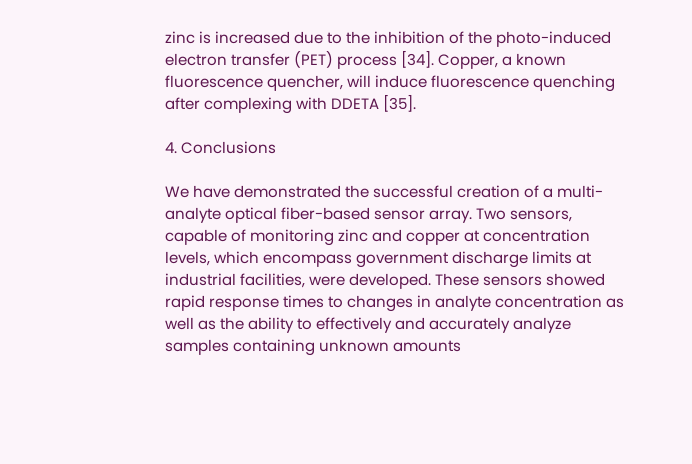zinc is increased due to the inhibition of the photo-induced electron transfer (PET) process [34]. Copper, a known fluorescence quencher, will induce fluorescence quenching after complexing with DDETA [35].

4. Conclusions

We have demonstrated the successful creation of a multi-analyte optical fiber-based sensor array. Two sensors, capable of monitoring zinc and copper at concentration levels, which encompass government discharge limits at industrial facilities, were developed. These sensors showed rapid response times to changes in analyte concentration as well as the ability to effectively and accurately analyze samples containing unknown amounts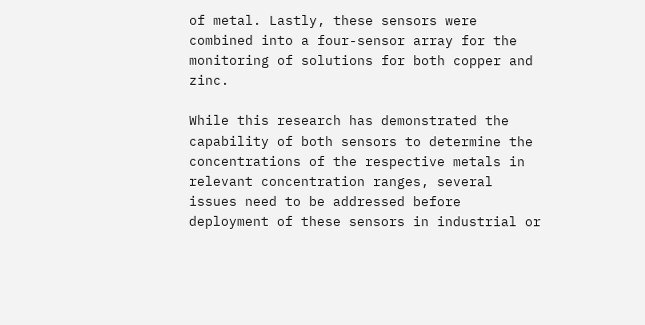of metal. Lastly, these sensors were combined into a four-sensor array for the monitoring of solutions for both copper and zinc.

While this research has demonstrated the capability of both sensors to determine the concentrations of the respective metals in relevant concentration ranges, several issues need to be addressed before deployment of these sensors in industrial or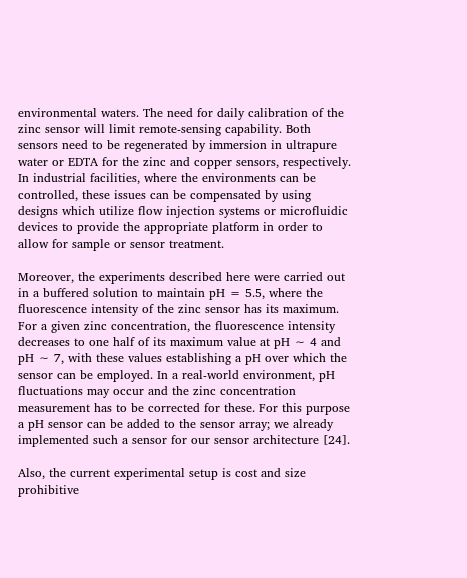environmental waters. The need for daily calibration of the zinc sensor will limit remote-sensing capability. Both sensors need to be regenerated by immersion in ultrapure water or EDTA for the zinc and copper sensors, respectively. In industrial facilities, where the environments can be controlled, these issues can be compensated by using designs which utilize flow injection systems or microfluidic devices to provide the appropriate platform in order to allow for sample or sensor treatment.

Moreover, the experiments described here were carried out in a buffered solution to maintain pH = 5.5, where the fluorescence intensity of the zinc sensor has its maximum. For a given zinc concentration, the fluorescence intensity decreases to one half of its maximum value at pH ∼ 4 and pH ∼ 7, with these values establishing a pH over which the sensor can be employed. In a real-world environment, pH fluctuations may occur and the zinc concentration measurement has to be corrected for these. For this purpose a pH sensor can be added to the sensor array; we already implemented such a sensor for our sensor architecture [24].

Also, the current experimental setup is cost and size prohibitive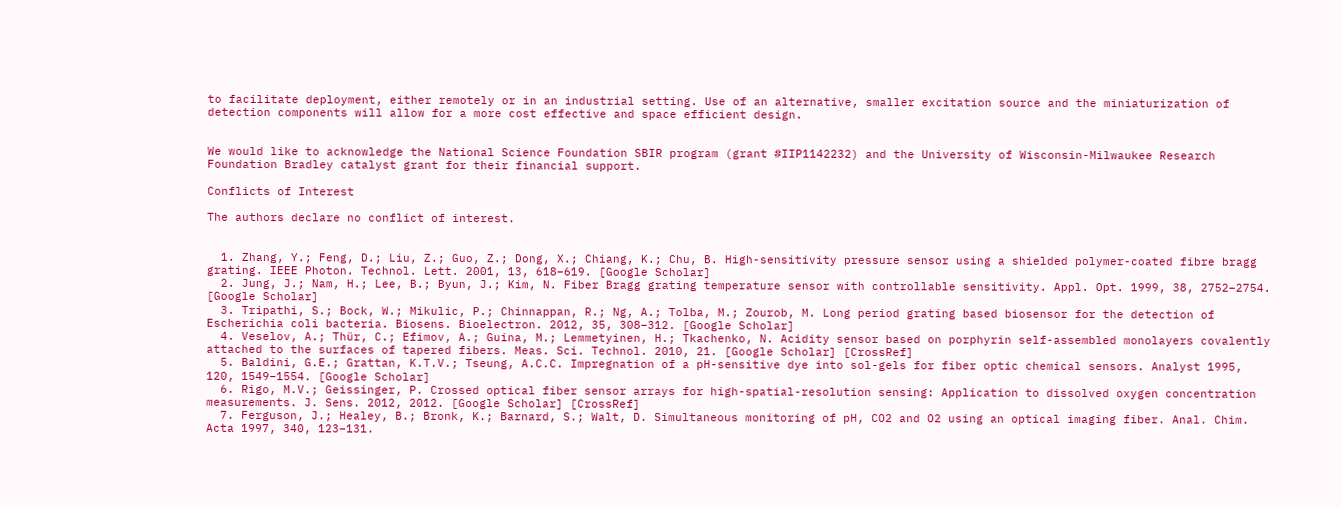to facilitate deployment, either remotely or in an industrial setting. Use of an alternative, smaller excitation source and the miniaturization of detection components will allow for a more cost effective and space efficient design.


We would like to acknowledge the National Science Foundation SBIR program (grant #IIP1142232) and the University of Wisconsin-Milwaukee Research Foundation Bradley catalyst grant for their financial support.

Conflicts of Interest

The authors declare no conflict of interest.


  1. Zhang, Y.; Feng, D.; Liu, Z.; Guo, Z.; Dong, X.; Chiang, K.; Chu, B. High-sensitivity pressure sensor using a shielded polymer-coated fibre bragg grating. IEEE Photon. Technol. Lett. 2001, 13, 618–619. [Google Scholar]
  2. Jung, J.; Nam, H.; Lee, B.; Byun, J.; Kim, N. Fiber Bragg grating temperature sensor with controllable sensitivity. Appl. Opt. 1999, 38, 2752–2754. [Google Scholar]
  3. Tripathi, S.; Bock, W.; Mikulic, P.; Chinnappan, R.; Ng, A.; Tolba, M.; Zourob, M. Long period grating based biosensor for the detection of Escherichia coli bacteria. Biosens. Bioelectron. 2012, 35, 308–312. [Google Scholar]
  4. Veselov, A.; Thür, C.; Efimov, A.; Guina, M.; Lemmetyinen, H.; Tkachenko, N. Acidity sensor based on porphyrin self-assembled monolayers covalently attached to the surfaces of tapered fibers. Meas. Sci. Technol. 2010, 21. [Google Scholar] [CrossRef]
  5. Baldini, G.E.; Grattan, K.T.V.; Tseung, A.C.C. Impregnation of a pH-sensitive dye into sol-gels for fiber optic chemical sensors. Analyst 1995, 120, 1549–1554. [Google Scholar]
  6. Rigo, M.V.; Geissinger, P. Crossed optical fiber sensor arrays for high-spatial-resolution sensing: Application to dissolved oxygen concentration measurements. J. Sens. 2012, 2012. [Google Scholar] [CrossRef]
  7. Ferguson, J.; Healey, B.; Bronk, K.; Barnard, S.; Walt, D. Simultaneous monitoring of pH, CO2 and O2 using an optical imaging fiber. Anal. Chim. Acta 1997, 340, 123–131.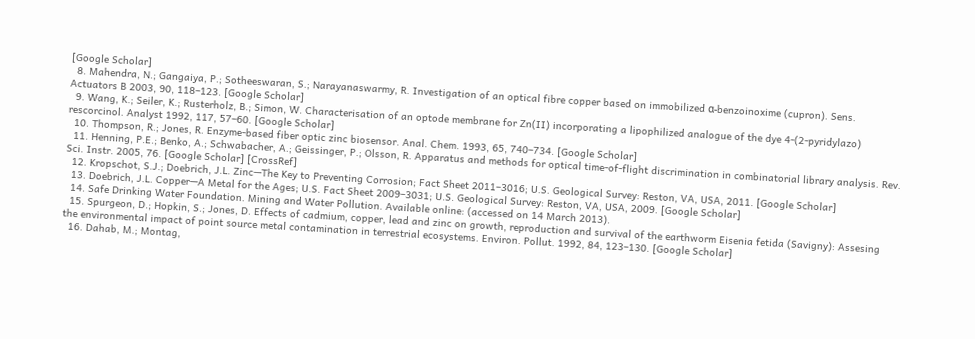[Google Scholar]
  8. Mahendra, N.; Gangaiya, P.; Sotheeswaran, S.; Narayanaswarmy, R. Investigation of an optical fibre copper based on immobilized α-benzoinoxime (cupron). Sens. Actuators B 2003, 90, 118–123. [Google Scholar]
  9. Wang, K.; Seiler, K.; Rusterholz, B.; Simon, W. Characterisation of an optode membrane for Zn(II) incorporating a lipophilized analogue of the dye 4-(2-pyridylazo) rescorcinol. Analyst 1992, 117, 57–60. [Google Scholar]
  10. Thompson, R.; Jones, R. Enzyme-based fiber optic zinc biosensor. Anal. Chem. 1993, 65, 740–734. [Google Scholar]
  11. Henning, P.E.; Benko, A.; Schwabacher, A.; Geissinger, P.; Olsson, R. Apparatus and methods for optical time-of-flight discrimination in combinatorial library analysis. Rev. Sci. Instr. 2005, 76. [Google Scholar] [CrossRef]
  12. Kropschot, S.J.; Doebrich, J.L. Zinc—The Key to Preventing Corrosion; Fact Sheet 2011–3016; U.S. Geological Survey: Reston, VA, USA, 2011. [Google Scholar]
  13. Doebrich, J.L. Copper—A Metal for the Ages; U.S. Fact Sheet 2009–3031; U.S. Geological Survey: Reston, VA, USA, 2009. [Google Scholar]
  14. Safe Drinking Water Foundation. Mining and Water Pollution. Available online: (accessed on 14 March 2013).
  15. Spurgeon, D.; Hopkin, S.; Jones, D. Effects of cadmium, copper, lead and zinc on growth, reproduction and survival of the earthworm Eisenia fetida (Savigny): Assesing the environmental impact of point source metal contamination in terrestrial ecosystems. Environ. Pollut. 1992, 84, 123–130. [Google Scholar]
  16. Dahab, M.; Montag,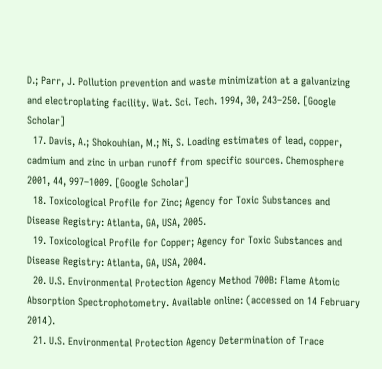D.; Parr, J. Pollution prevention and waste minimization at a galvanizing and electroplating facility. Wat. Sci. Tech. 1994, 30, 243–250. [Google Scholar]
  17. Davis, A.; Shokouhian, M.; Ni, S. Loading estimates of lead, copper, cadmium and zinc in urban runoff from specific sources. Chemosphere 2001, 44, 997–1009. [Google Scholar]
  18. Toxicological Profile for Zinc; Agency for Toxic Substances and Disease Registry: Atlanta, GA, USA, 2005.
  19. Toxicological Profile for Copper; Agency for Toxic Substances and Disease Registry: Atlanta, GA, USA, 2004.
  20. U.S. Environmental Protection Agency Method 700B: Flame Atomic Absorption Spectrophotometry. Available online: (accessed on 14 February 2014).
  21. U.S. Environmental Protection Agency Determination of Trace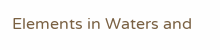Elements in Waters and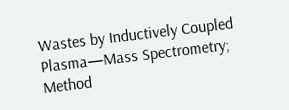Wastes by Inductively Coupled Plasma—Mass Spectrometry; Method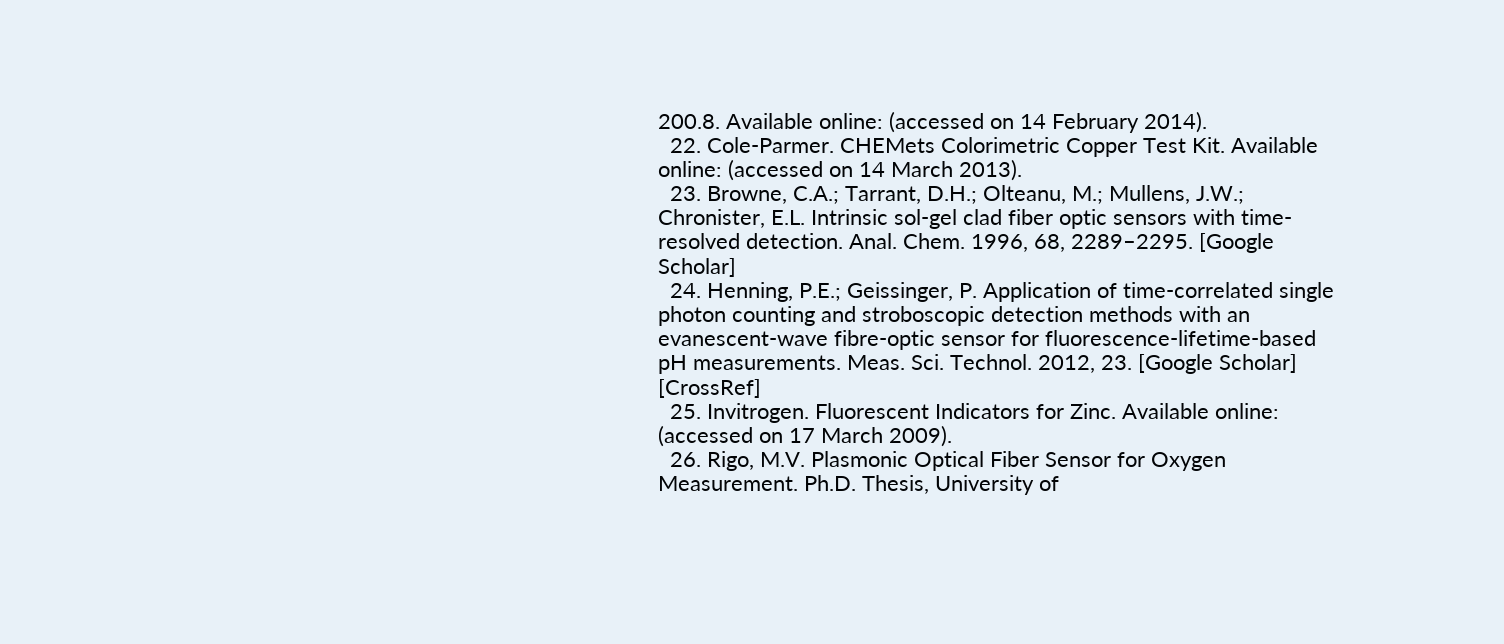200.8. Available online: (accessed on 14 February 2014).
  22. Cole-Parmer. CHEMets Colorimetric Copper Test Kit. Available online: (accessed on 14 March 2013).
  23. Browne, C.A.; Tarrant, D.H.; Olteanu, M.; Mullens, J.W.; Chronister, E.L. Intrinsic sol-gel clad fiber optic sensors with time-resolved detection. Anal. Chem. 1996, 68, 2289–2295. [Google Scholar]
  24. Henning, P.E.; Geissinger, P. Application of time-correlated single photon counting and stroboscopic detection methods with an evanescent-wave fibre-optic sensor for fluorescence-lifetime-based pH measurements. Meas. Sci. Technol. 2012, 23. [Google Scholar] [CrossRef]
  25. Invitrogen. Fluorescent Indicators for Zinc. Available online: (accessed on 17 March 2009).
  26. Rigo, M.V. Plasmonic Optical Fiber Sensor for Oxygen Measurement. Ph.D. Thesis, University of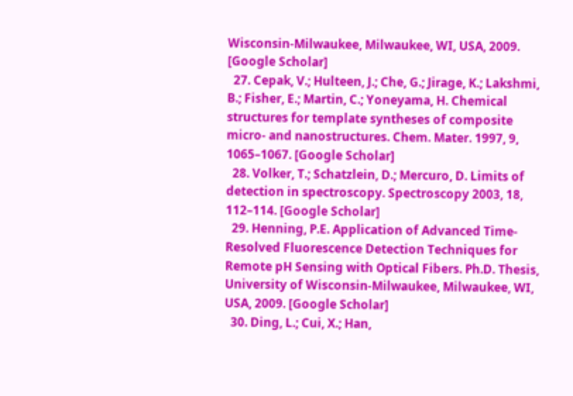Wisconsin-Milwaukee, Milwaukee, WI, USA, 2009. [Google Scholar]
  27. Cepak, V.; Hulteen, J.; Che, G.; Jirage, K.; Lakshmi, B.; Fisher, E.; Martin, C.; Yoneyama, H. Chemical structures for template syntheses of composite micro- and nanostructures. Chem. Mater. 1997, 9, 1065–1067. [Google Scholar]
  28. Volker, T.; Schatzlein, D.; Mercuro, D. Limits of detection in spectroscopy. Spectroscopy 2003, 18, 112–114. [Google Scholar]
  29. Henning, P.E. Application of Advanced Time-Resolved Fluorescence Detection Techniques for Remote pH Sensing with Optical Fibers. Ph.D. Thesis, University of Wisconsin-Milwaukee, Milwaukee, WI, USA, 2009. [Google Scholar]
  30. Ding, L.; Cui, X.; Han,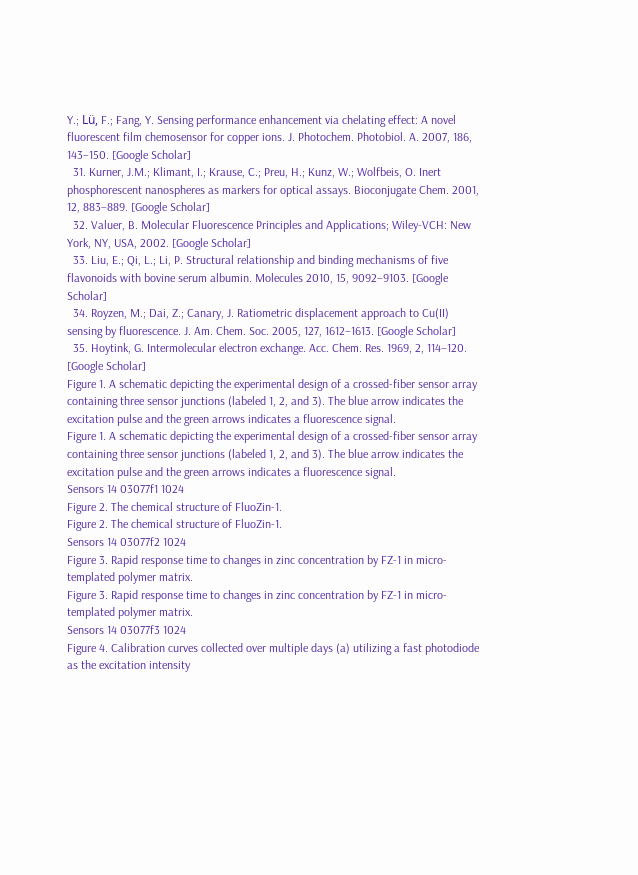Y.; Lü, F.; Fang, Y. Sensing performance enhancement via chelating effect: A novel fluorescent film chemosensor for copper ions. J. Photochem. Photobiol. A. 2007, 186, 143–150. [Google Scholar]
  31. Kurner, J.M.; Klimant, I.; Krause, C.; Preu, H.; Kunz, W.; Wolfbeis, O. Inert phosphorescent nanospheres as markers for optical assays. Bioconjugate Chem. 2001, 12, 883–889. [Google Scholar]
  32. Valuer, B. Molecular Fluorescence Principles and Applications; Wiley-VCH: New York, NY, USA, 2002. [Google Scholar]
  33. Liu, E.; Qi, L.; Li, P. Structural relationship and binding mechanisms of five flavonoids with bovine serum albumin. Molecules 2010, 15, 9092–9103. [Google Scholar]
  34. Royzen, M.; Dai, Z.; Canary, J. Ratiometric displacement approach to Cu(II) sensing by fluorescence. J. Am. Chem. Soc. 2005, 127, 1612–1613. [Google Scholar]
  35. Hoytink, G. Intermolecular electron exchange. Acc. Chem. Res. 1969, 2, 114–120. [Google Scholar]
Figure 1. A schematic depicting the experimental design of a crossed-fiber sensor array containing three sensor junctions (labeled 1, 2, and 3). The blue arrow indicates the excitation pulse and the green arrows indicates a fluorescence signal.
Figure 1. A schematic depicting the experimental design of a crossed-fiber sensor array containing three sensor junctions (labeled 1, 2, and 3). The blue arrow indicates the excitation pulse and the green arrows indicates a fluorescence signal.
Sensors 14 03077f1 1024
Figure 2. The chemical structure of FluoZin-1.
Figure 2. The chemical structure of FluoZin-1.
Sensors 14 03077f2 1024
Figure 3. Rapid response time to changes in zinc concentration by FZ-1 in micro-templated polymer matrix.
Figure 3. Rapid response time to changes in zinc concentration by FZ-1 in micro-templated polymer matrix.
Sensors 14 03077f3 1024
Figure 4. Calibration curves collected over multiple days (a) utilizing a fast photodiode as the excitation intensity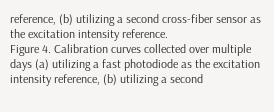reference, (b) utilizing a second cross-fiber sensor as the excitation intensity reference.
Figure 4. Calibration curves collected over multiple days (a) utilizing a fast photodiode as the excitation intensity reference, (b) utilizing a second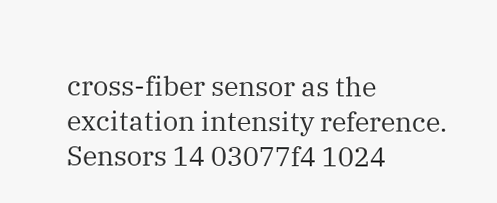cross-fiber sensor as the excitation intensity reference.
Sensors 14 03077f4 1024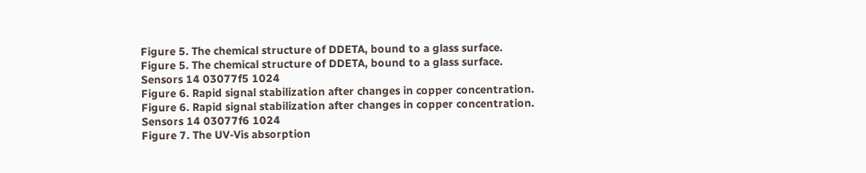Figure 5. The chemical structure of DDETA, bound to a glass surface.
Figure 5. The chemical structure of DDETA, bound to a glass surface.
Sensors 14 03077f5 1024
Figure 6. Rapid signal stabilization after changes in copper concentration.
Figure 6. Rapid signal stabilization after changes in copper concentration.
Sensors 14 03077f6 1024
Figure 7. The UV-Vis absorption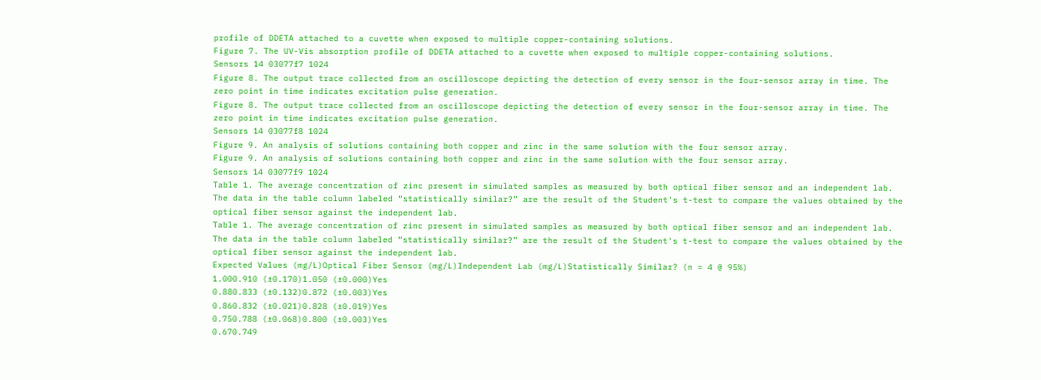profile of DDETA attached to a cuvette when exposed to multiple copper-containing solutions.
Figure 7. The UV-Vis absorption profile of DDETA attached to a cuvette when exposed to multiple copper-containing solutions.
Sensors 14 03077f7 1024
Figure 8. The output trace collected from an oscilloscope depicting the detection of every sensor in the four-sensor array in time. The zero point in time indicates excitation pulse generation.
Figure 8. The output trace collected from an oscilloscope depicting the detection of every sensor in the four-sensor array in time. The zero point in time indicates excitation pulse generation.
Sensors 14 03077f8 1024
Figure 9. An analysis of solutions containing both copper and zinc in the same solution with the four sensor array.
Figure 9. An analysis of solutions containing both copper and zinc in the same solution with the four sensor array.
Sensors 14 03077f9 1024
Table 1. The average concentration of zinc present in simulated samples as measured by both optical fiber sensor and an independent lab. The data in the table column labeled “statistically similar?” are the result of the Student's t-test to compare the values obtained by the optical fiber sensor against the independent lab.
Table 1. The average concentration of zinc present in simulated samples as measured by both optical fiber sensor and an independent lab. The data in the table column labeled “statistically similar?” are the result of the Student's t-test to compare the values obtained by the optical fiber sensor against the independent lab.
Expected Values (mg/L)Optical Fiber Sensor (mg/L)Independent Lab (mg/L)Statistically Similar? (n = 4 @ 95%)
1.000.910 (±0.170)1.050 (±0.000)Yes
0.880.833 (±0.132)0.872 (±0.003)Yes
0.860.832 (±0.021)0.828 (±0.019)Yes
0.750.788 (±0.068)0.800 (±0.003)Yes
0.670.749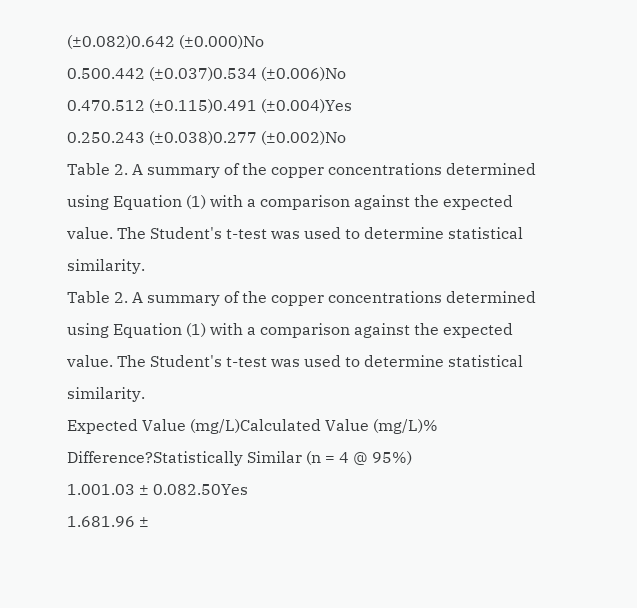(±0.082)0.642 (±0.000)No
0.500.442 (±0.037)0.534 (±0.006)No
0.470.512 (±0.115)0.491 (±0.004)Yes
0.250.243 (±0.038)0.277 (±0.002)No
Table 2. A summary of the copper concentrations determined using Equation (1) with a comparison against the expected value. The Student's t-test was used to determine statistical similarity.
Table 2. A summary of the copper concentrations determined using Equation (1) with a comparison against the expected value. The Student's t-test was used to determine statistical similarity.
Expected Value (mg/L)Calculated Value (mg/L)% Difference?Statistically Similar (n = 4 @ 95%)
1.001.03 ± 0.082.50Yes
1.681.96 ±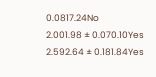0.0817.24No
2.001.98 ± 0.070.10Yes
2.592.64 ± 0.181.84Yes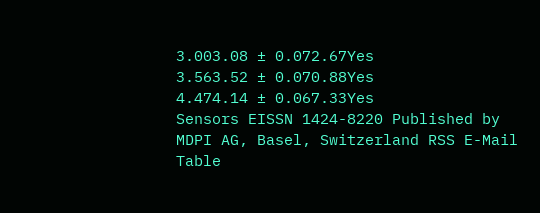3.003.08 ± 0.072.67Yes
3.563.52 ± 0.070.88Yes
4.474.14 ± 0.067.33Yes
Sensors EISSN 1424-8220 Published by MDPI AG, Basel, Switzerland RSS E-Mail Table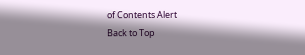of Contents Alert
Back to Top